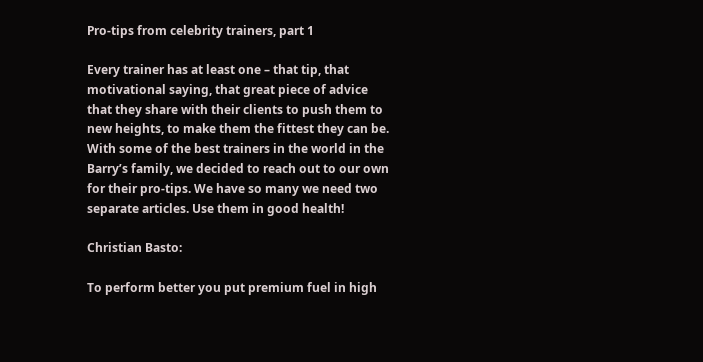Pro-tips from celebrity trainers, part 1

Every trainer has at least one – that tip, that motivational saying, that great piece of advice that they share with their clients to push them to new heights, to make them the fittest they can be. With some of the best trainers in the world in the Barry’s family, we decided to reach out to our own for their pro-tips. We have so many we need two separate articles. Use them in good health!

Christian Basto:

To perform better you put premium fuel in high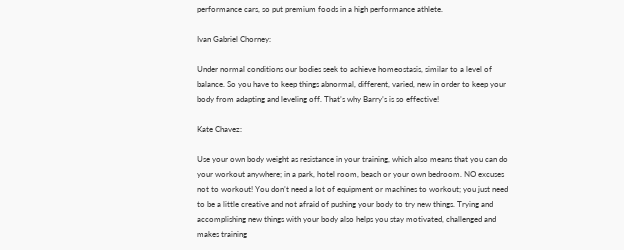performance cars, so put premium foods in a high performance athlete.

Ivan Gabriel Chorney:

Under normal conditions our bodies seek to achieve homeostasis, similar to a level of balance. So you have to keep things abnormal, different, varied, new in order to keep your body from adapting and leveling off. That’s why Barry’s is so effective!

Kate Chavez:

Use your own body weight as resistance in your training, which also means that you can do your workout anywhere; in a park, hotel room, beach or your own bedroom. NO excuses not to workout! You don’t need a lot of equipment or machines to workout; you just need to be a little creative and not afraid of pushing your body to try new things. Trying and accomplishing new things with your body also helps you stay motivated, challenged and makes training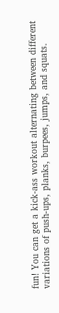fun! You can get a kick-ass workout alternating between different variations of push-ups, planks, burpees, jumps, and squats.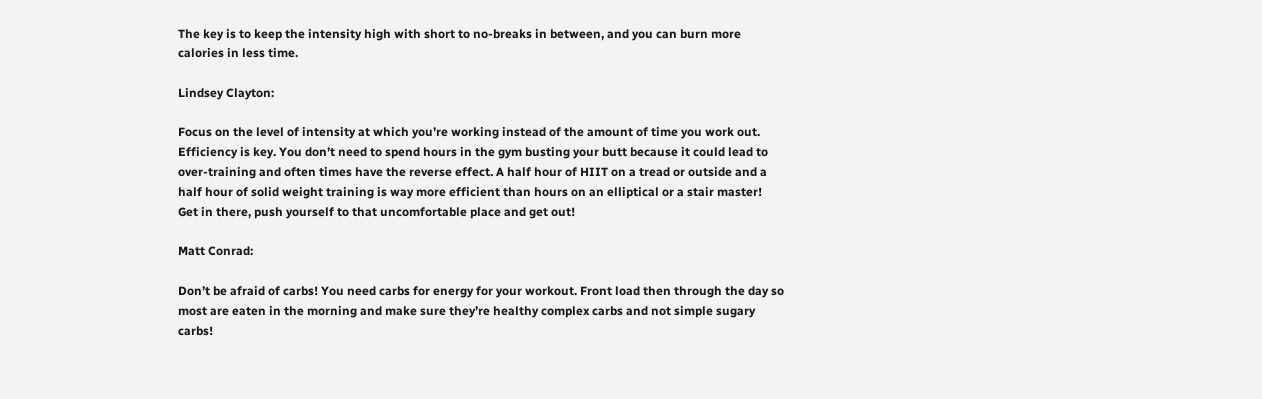The key is to keep the intensity high with short to no-breaks in between, and you can burn more calories in less time.

Lindsey Clayton:

Focus on the level of intensity at which you’re working instead of the amount of time you work out. Efficiency is key. You don’t need to spend hours in the gym busting your butt because it could lead to over-training and often times have the reverse effect. A half hour of HIIT on a tread or outside and a half hour of solid weight training is way more efficient than hours on an elliptical or a stair master! Get in there, push yourself to that uncomfortable place and get out!

Matt Conrad:

Don’t be afraid of carbs! You need carbs for energy for your workout. Front load then through the day so most are eaten in the morning and make sure they’re healthy complex carbs and not simple sugary carbs!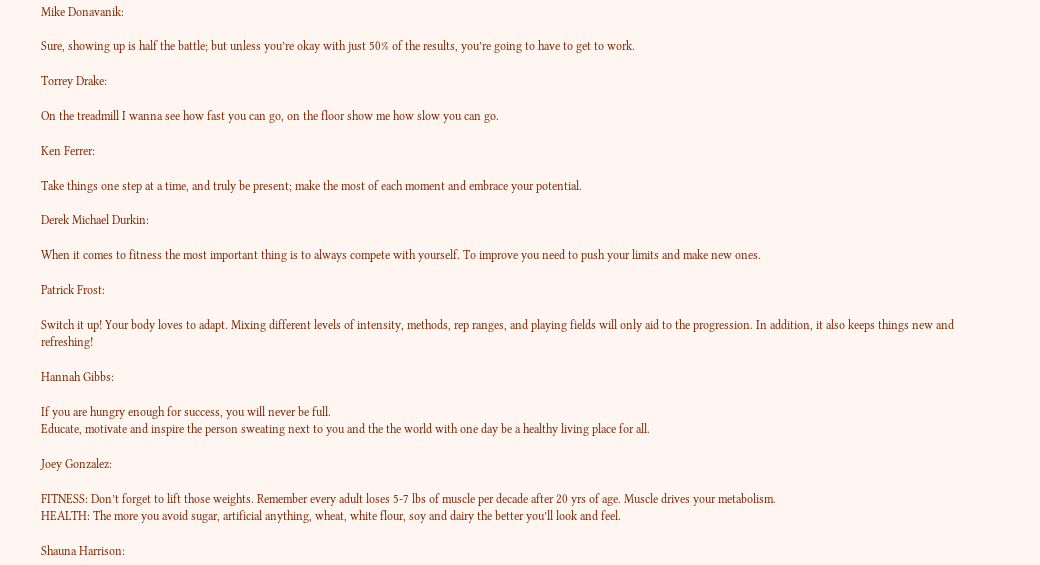Mike Donavanik:

Sure, showing up is half the battle; but unless you’re okay with just 50% of the results, you’re going to have to get to work.

Torrey Drake:

On the treadmill I wanna see how fast you can go, on the floor show me how slow you can go.

Ken Ferrer:

Take things one step at a time, and truly be present; make the most of each moment and embrace your potential.

Derek Michael Durkin:

When it comes to fitness the most important thing is to always compete with yourself. To improve you need to push your limits and make new ones.

Patrick Frost:

Switch it up! Your body loves to adapt. Mixing different levels of intensity, methods, rep ranges, and playing fields will only aid to the progression. In addition, it also keeps things new and refreshing!

Hannah Gibbs:

If you are hungry enough for success, you will never be full.
Educate, motivate and inspire the person sweating next to you and the the world with one day be a healthy living place for all.

Joey Gonzalez:

FITNESS: Don’t forget to lift those weights. Remember every adult loses 5-7 lbs of muscle per decade after 20 yrs of age. Muscle drives your metabolism.
HEALTH: The more you avoid sugar, artificial anything, wheat, white flour, soy and dairy the better you’ll look and feel.

Shauna Harrison: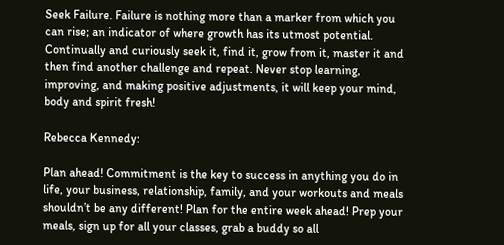Seek Failure. Failure is nothing more than a marker from which you can rise; an indicator of where growth has its utmost potential. Continually and curiously seek it, find it, grow from it, master it and then find another challenge and repeat. Never stop learning, improving, and making positive adjustments, it will keep your mind, body and spirit fresh!

Rebecca Kennedy:

Plan ahead! Commitment is the key to success in anything you do in life, your business, relationship, family, and your workouts and meals shouldn’t be any different! Plan for the entire week ahead! Prep your meals, sign up for all your classes, grab a buddy so all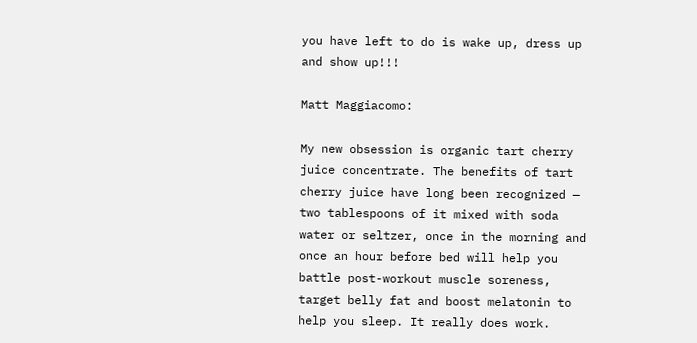you have left to do is wake up, dress up and show up!!!

Matt Maggiacomo:

My new obsession is organic tart cherry juice concentrate. The benefits of tart cherry juice have long been recognized — two tablespoons of it mixed with soda water or seltzer, once in the morning and once an hour before bed will help you battle post-workout muscle soreness, target belly fat and boost melatonin to help you sleep. It really does work.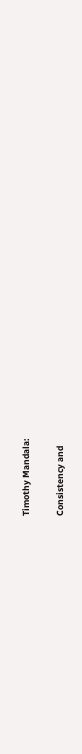Timothy Mandala:

Consistency and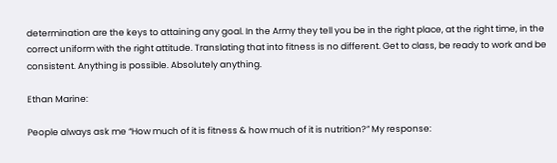determination are the keys to attaining any goal. In the Army they tell you be in the right place, at the right time, in the correct uniform with the right attitude. Translating that into fitness is no different. Get to class, be ready to work and be consistent. Anything is possible. Absolutely anything.

Ethan Marine:

People always ask me “How much of it is fitness & how much of it is nutrition?” My response: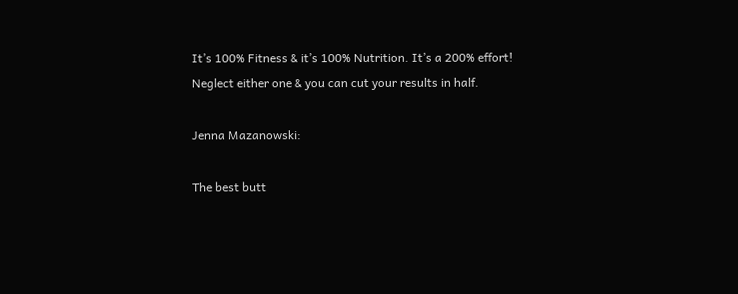It’s 100% Fitness & it’s 100% Nutrition. It’s a 200% effort! Neglect either one & you can cut your results in half.

Jenna Mazanowski:

The best butt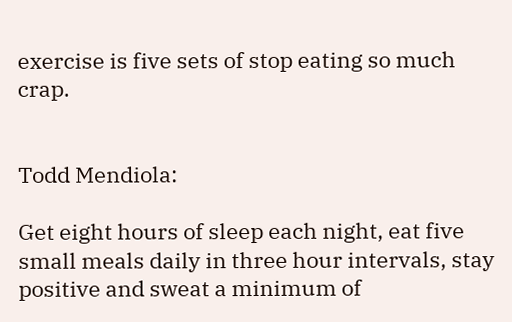exercise is five sets of stop eating so much crap.


Todd Mendiola:

Get eight hours of sleep each night, eat five small meals daily in three hour intervals, stay positive and sweat a minimum of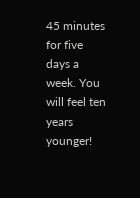45 minutes for five days a week. You will feel ten years younger!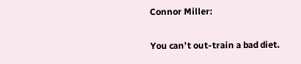Connor Miller:

You can’t out-train a bad diet.